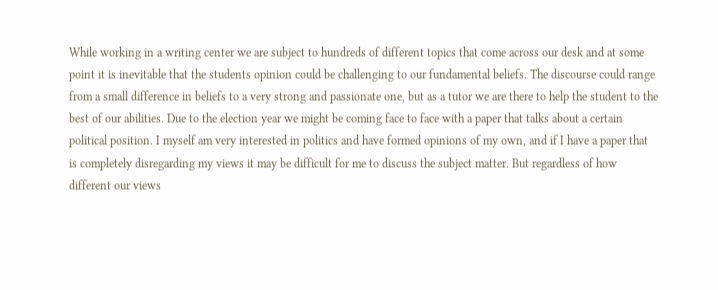While working in a writing center we are subject to hundreds of different topics that come across our desk and at some point it is inevitable that the students opinion could be challenging to our fundamental beliefs. The discourse could range from a small difference in beliefs to a very strong and passionate one, but as a tutor we are there to help the student to the best of our abilities. Due to the election year we might be coming face to face with a paper that talks about a certain political position. I myself am very interested in politics and have formed opinions of my own, and if I have a paper that is completely disregarding my views it may be difficult for me to discuss the subject matter. But regardless of how different our views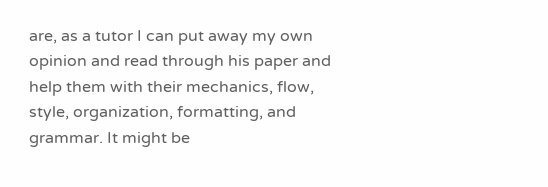are, as a tutor I can put away my own opinion and read through his paper and help them with their mechanics, flow, style, organization, formatting, and grammar. It might be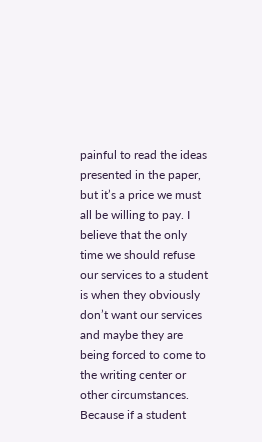painful to read the ideas presented in the paper, but it’s a price we must all be willing to pay. I believe that the only time we should refuse our services to a student is when they obviously don’t want our services and maybe they are being forced to come to the writing center or other circumstances. Because if a student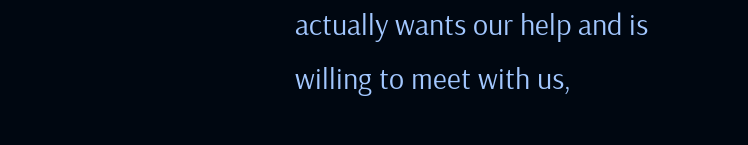actually wants our help and is willing to meet with us,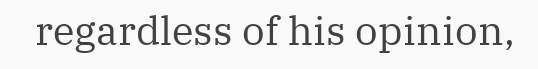regardless of his opinion,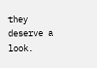they deserve a look.